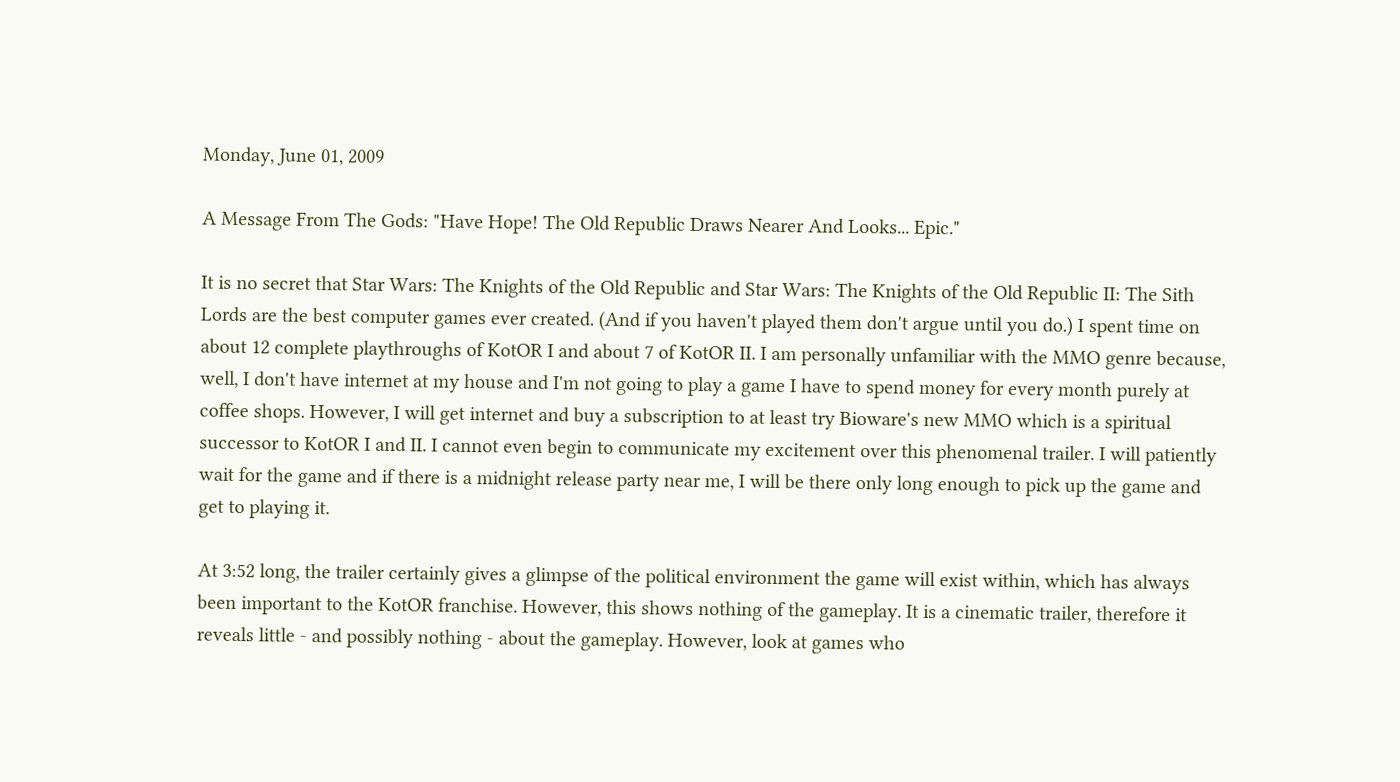Monday, June 01, 2009

A Message From The Gods: "Have Hope! The Old Republic Draws Nearer And Looks... Epic."

It is no secret that Star Wars: The Knights of the Old Republic and Star Wars: The Knights of the Old Republic II: The Sith Lords are the best computer games ever created. (And if you haven't played them don't argue until you do.) I spent time on about 12 complete playthroughs of KotOR I and about 7 of KotOR II. I am personally unfamiliar with the MMO genre because, well, I don't have internet at my house and I'm not going to play a game I have to spend money for every month purely at coffee shops. However, I will get internet and buy a subscription to at least try Bioware's new MMO which is a spiritual successor to KotOR I and II. I cannot even begin to communicate my excitement over this phenomenal trailer. I will patiently wait for the game and if there is a midnight release party near me, I will be there only long enough to pick up the game and get to playing it.

At 3:52 long, the trailer certainly gives a glimpse of the political environment the game will exist within, which has always been important to the KotOR franchise. However, this shows nothing of the gameplay. It is a cinematic trailer, therefore it reveals little - and possibly nothing - about the gameplay. However, look at games who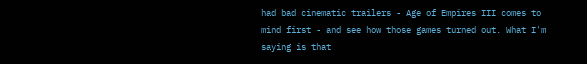had bad cinematic trailers - Age of Empires III comes to mind first - and see how those games turned out. What I'm saying is that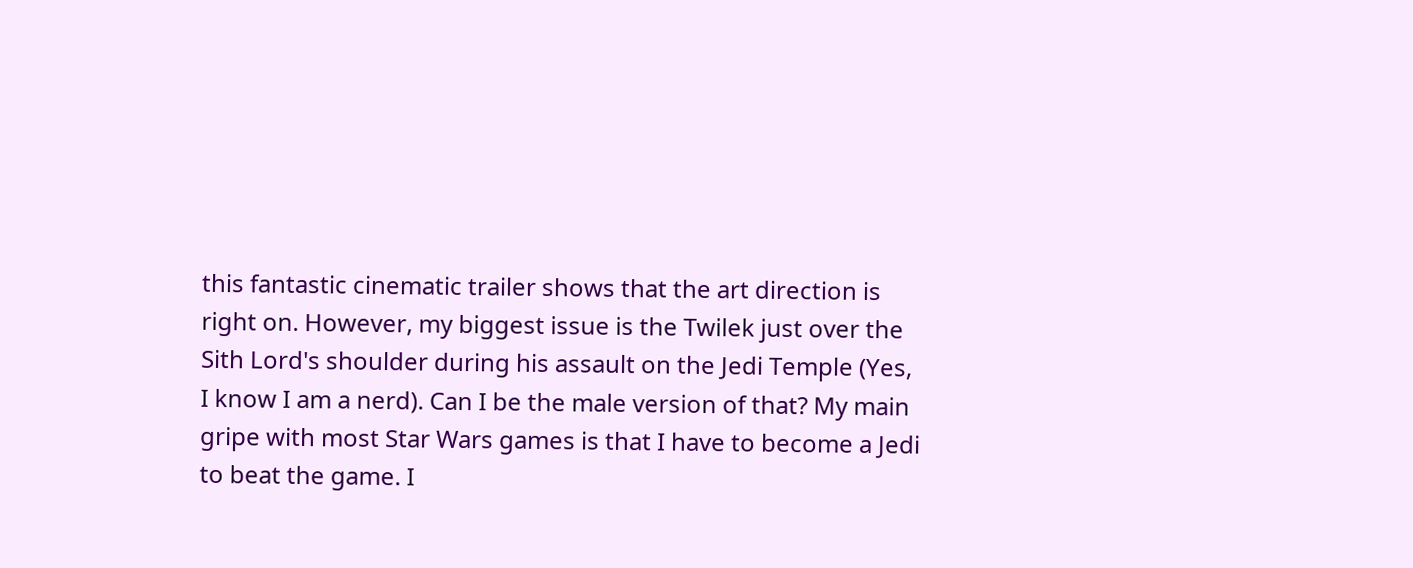this fantastic cinematic trailer shows that the art direction is right on. However, my biggest issue is the Twilek just over the Sith Lord's shoulder during his assault on the Jedi Temple (Yes, I know I am a nerd). Can I be the male version of that? My main gripe with most Star Wars games is that I have to become a Jedi to beat the game. I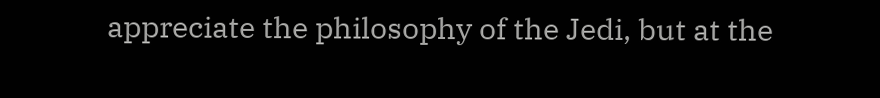appreciate the philosophy of the Jedi, but at the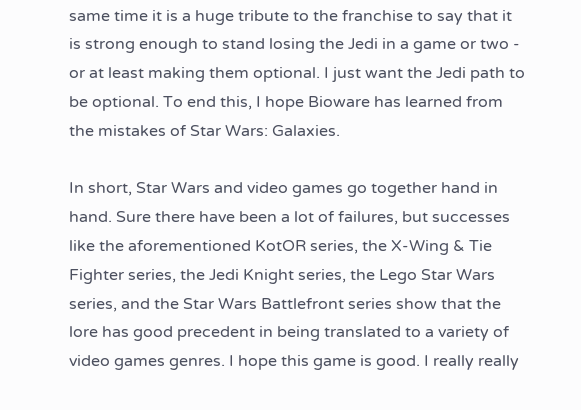same time it is a huge tribute to the franchise to say that it is strong enough to stand losing the Jedi in a game or two - or at least making them optional. I just want the Jedi path to be optional. To end this, I hope Bioware has learned from the mistakes of Star Wars: Galaxies.

In short, Star Wars and video games go together hand in hand. Sure there have been a lot of failures, but successes like the aforementioned KotOR series, the X-Wing & Tie Fighter series, the Jedi Knight series, the Lego Star Wars series, and the Star Wars Battlefront series show that the lore has good precedent in being translated to a variety of video games genres. I hope this game is good. I really really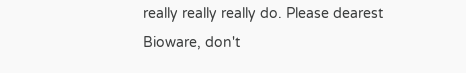really really really do. Please dearest Bioware, don't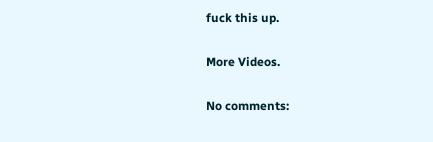fuck this up.

More Videos.

No comments: